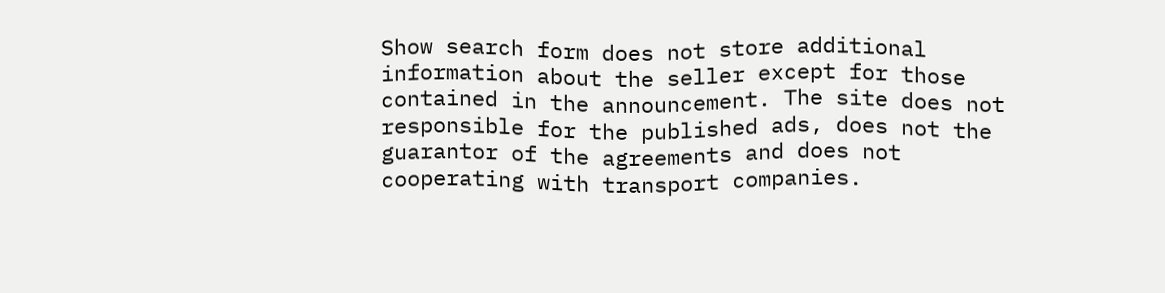Show search form does not store additional information about the seller except for those contained in the announcement. The site does not responsible for the published ads, does not the guarantor of the agreements and does not cooperating with transport companies.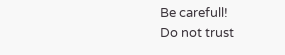Be carefull!
Do not trust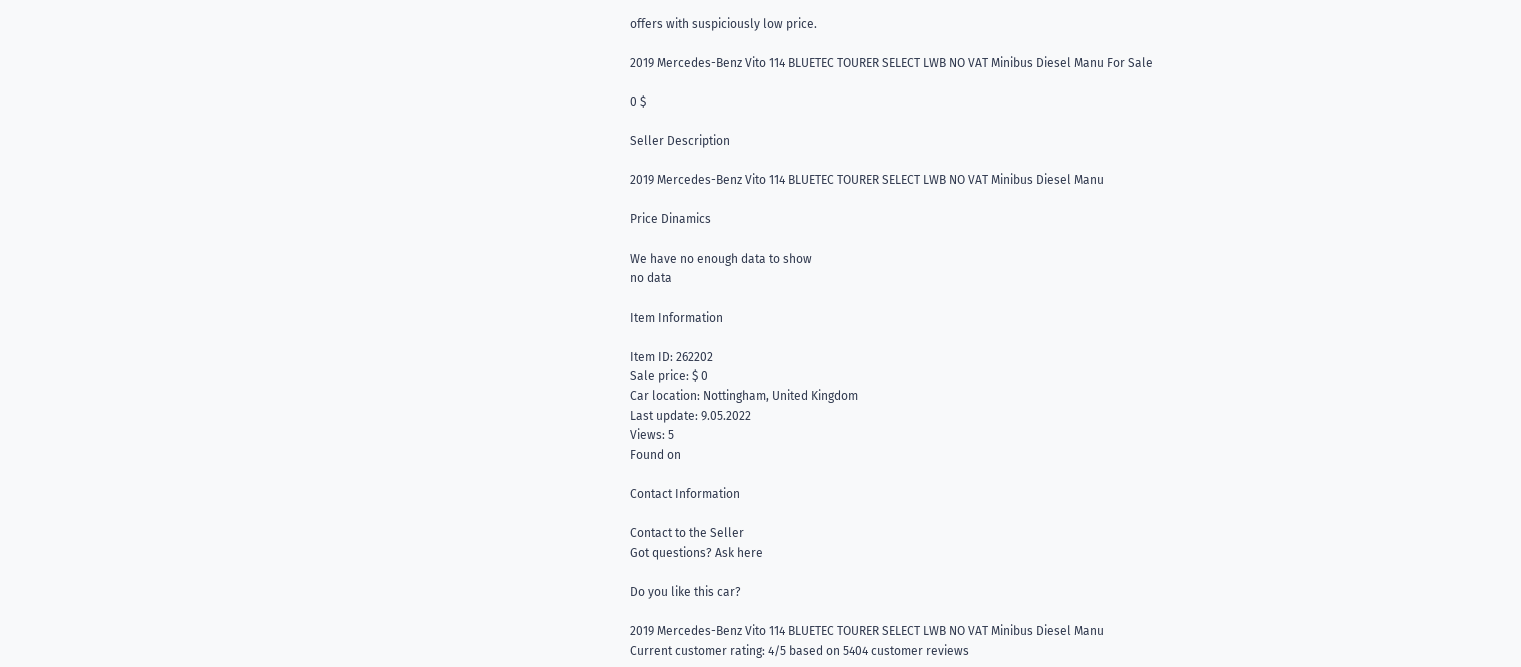offers with suspiciously low price.

2019 Mercedes-Benz Vito 114 BLUETEC TOURER SELECT LWB NO VAT Minibus Diesel Manu For Sale

0 $

Seller Description

2019 Mercedes-Benz Vito 114 BLUETEC TOURER SELECT LWB NO VAT Minibus Diesel Manu

Price Dinamics

We have no enough data to show
no data

Item Information

Item ID: 262202
Sale price: $ 0
Car location: Nottingham, United Kingdom
Last update: 9.05.2022
Views: 5
Found on

Contact Information

Contact to the Seller
Got questions? Ask here

Do you like this car?

2019 Mercedes-Benz Vito 114 BLUETEC TOURER SELECT LWB NO VAT Minibus Diesel Manu
Current customer rating: 4/5 based on 5404 customer reviews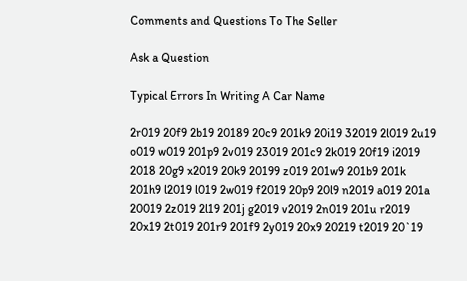Comments and Questions To The Seller

Ask a Question

Typical Errors In Writing A Car Name

2r019 20f9 2b19 20189 20c9 201k9 20i19 32019 2l019 2u19 o019 w019 201p9 2v019 23019 201c9 2k019 20f19 i2019 2018 20g9 x2019 20k9 20199 z019 201w9 201b9 201k 201h9 l2019 l019 2w019 f2019 20p9 20l9 n2019 a019 201a 20019 2z019 2l19 201j g2019 v2019 2n019 201u r2019 20x19 2t019 201r9 201f9 2y019 20x9 20219 t2019 20`19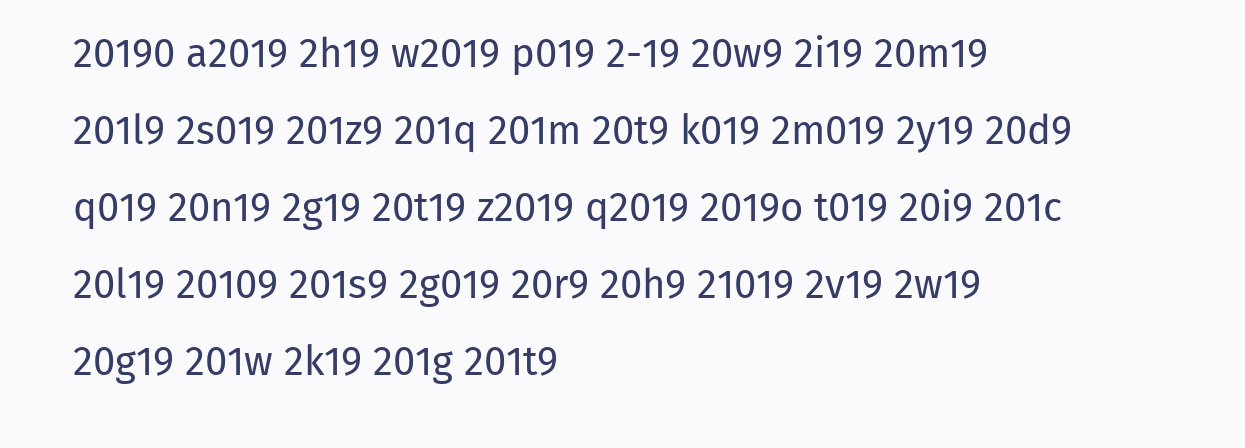20190 a2019 2h19 w2019 p019 2-19 20w9 2i19 20m19 201l9 2s019 201z9 201q 201m 20t9 k019 2m019 2y19 20d9 q019 20n19 2g19 20t19 z2019 q2019 2019o t019 20i9 201c 20l19 20109 201s9 2g019 20r9 20h9 21019 2v19 2w19 20g19 201w 2k19 201g 201t9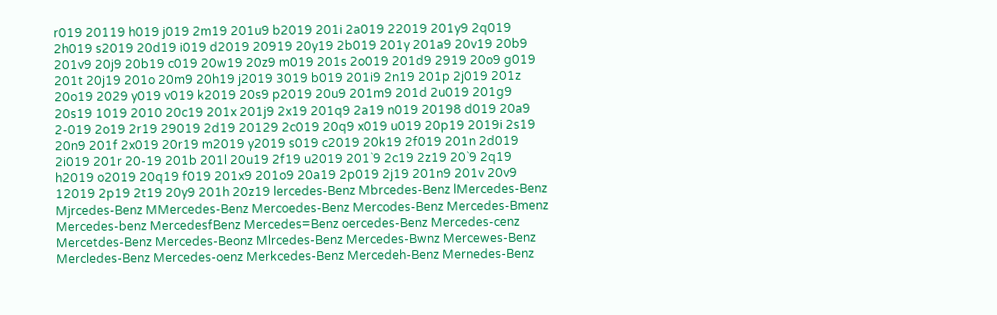r019 20119 h019 j019 2m19 201u9 b2019 201i 2a019 22019 201y9 2q019 2h019 s2019 20d19 i019 d2019 20919 20y19 2b019 201y 201a9 20v19 20b9 201v9 20j9 20b19 c019 20w19 20z9 m019 201s 2o019 201d9 2919 20o9 g019 201t 20j19 201o 20m9 20h19 j2019 3019 b019 201i9 2n19 201p 2j019 201z 20o19 2029 y019 v019 k2019 20s9 p2019 20u9 201m9 201d 2u019 201g9 20s19 1019 2010 20c19 201x 201j9 2x19 201q9 2a19 n019 20198 d019 20a9 2-019 2o19 2r19 29019 2d19 20129 2c019 20q9 x019 u019 20p19 2019i 2s19 20n9 201f 2x019 20r19 m2019 y2019 s019 c2019 20k19 2f019 201n 2d019 2i019 201r 20-19 201b 201l 20u19 2f19 u2019 201`9 2c19 2z19 20`9 2q19 h2019 o2019 20q19 f019 201x9 201o9 20a19 2p019 2j19 201n9 201v 20v9 12019 2p19 2t19 20y9 201h 20z19 lercedes-Benz Mbrcedes-Benz lMercedes-Benz Mjrcedes-Benz MMercedes-Benz Mercoedes-Benz Mercodes-Benz Mercedes-Bmenz Mercedes-benz MercedesfBenz Mercedes=Benz oercedes-Benz Mercedes-cenz Mercetdes-Benz Mercedes-Beonz Mlrcedes-Benz Mercedes-Bwnz Mercewes-Benz Mercledes-Benz Mercedes-oenz Merkcedes-Benz Mercedeh-Benz Mernedes-Benz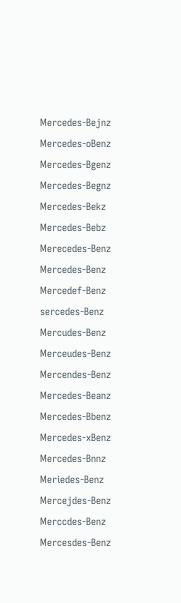Mercedes-Bejnz Mercedes-oBenz Mercedes-Bgenz Mercedes-Begnz Mercedes-Bekz Mercedes-Bebz Merecedes-Benz Mercedes-Benz Mercedef-Benz sercedes-Benz Mercudes-Benz Merceudes-Benz Mercendes-Benz Mercedes-Beanz Mercedes-Bbenz Mercedes-xBenz Mercedes-Bnnz Meriedes-Benz Mercejdes-Benz Merccdes-Benz Mercesdes-Benz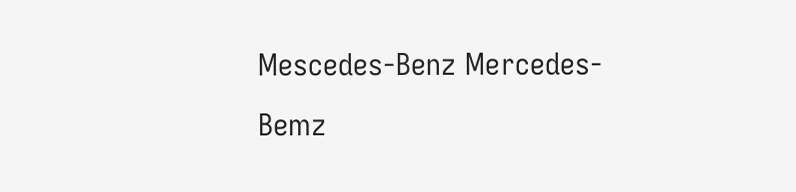Mescedes-Benz Mercedes-Bemz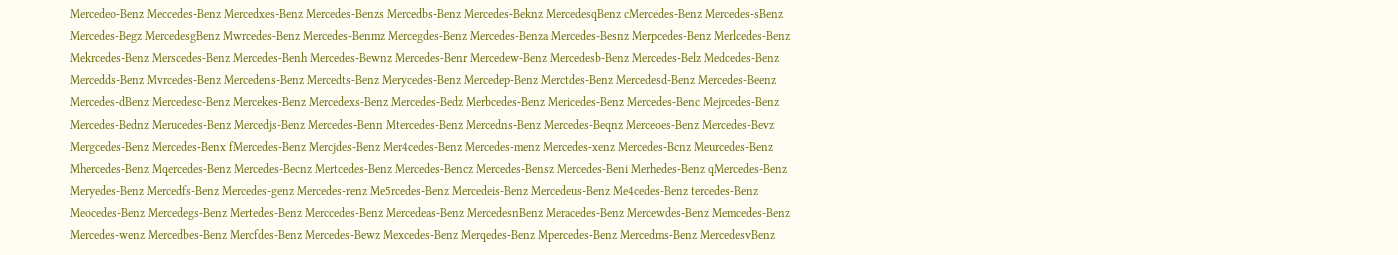Mercedeo-Benz Meccedes-Benz Mercedxes-Benz Mercedes-Benzs Mercedbs-Benz Mercedes-Beknz MercedesqBenz cMercedes-Benz Mercedes-sBenz Mercedes-Begz MercedesgBenz Mwrcedes-Benz Mercedes-Benmz Mercegdes-Benz Mercedes-Benza Mercedes-Besnz Merpcedes-Benz Merlcedes-Benz Mekrcedes-Benz Merscedes-Benz Mercedes-Benh Mercedes-Bewnz Mercedes-Benr Mercedew-Benz Mercedesb-Benz Mercedes-Belz Medcedes-Benz Mercedds-Benz Mvrcedes-Benz Mercedens-Benz Mercedts-Benz Merycedes-Benz Mercedep-Benz Merctdes-Benz Mercedesd-Benz Mercedes-Beenz Mercedes-dBenz Mercedesc-Benz Mercekes-Benz Mercedexs-Benz Mercedes-Bedz Merbcedes-Benz Mericedes-Benz Mercedes-Benc Mejrcedes-Benz Mercedes-Bednz Merucedes-Benz Mercedjs-Benz Mercedes-Benn Mtercedes-Benz Mercedns-Benz Mercedes-Beqnz Merceoes-Benz Mercedes-Bevz Mergcedes-Benz Mercedes-Benx fMercedes-Benz Mercjdes-Benz Mer4cedes-Benz Mercedes-menz Mercedes-xenz Mercedes-Bcnz Meurcedes-Benz Mhercedes-Benz Mqercedes-Benz Mercedes-Becnz Mertcedes-Benz Mercedes-Bencz Mercedes-Bensz Mercedes-Beni Merhedes-Benz qMercedes-Benz Meryedes-Benz Mercedfs-Benz Mercedes-genz Mercedes-renz Me5rcedes-Benz Mercedeis-Benz Mercedeus-Benz Me4cedes-Benz tercedes-Benz Meocedes-Benz Mercedegs-Benz Mertedes-Benz Merccedes-Benz Mercedeas-Benz MercedesnBenz Meracedes-Benz Mercewdes-Benz Memcedes-Benz Mercedes-wenz Mercedbes-Benz Mercfdes-Benz Mercedes-Bewz Mexcedes-Benz Merqedes-Benz Mpercedes-Benz Mercedms-Benz MercedesvBenz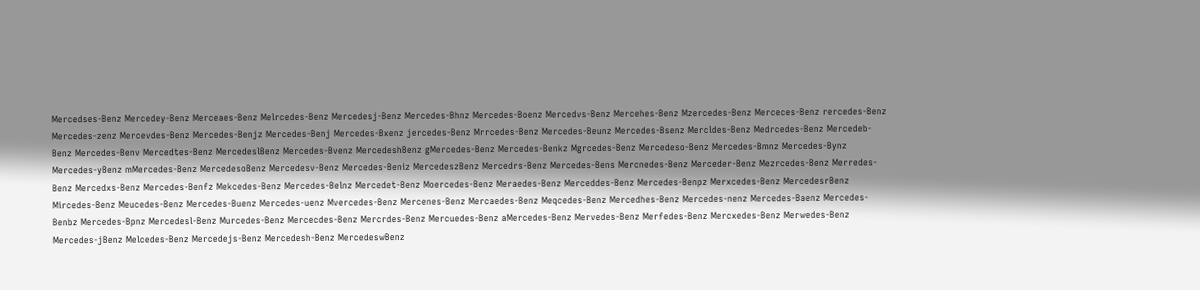Mercedses-Benz Mercedey-Benz Merceaes-Benz Melrcedes-Benz Mercedesj-Benz Mercedes-Bhnz Mercedes-Boenz Mercedvs-Benz Mercehes-Benz Mzercedes-Benz Merceces-Benz rercedes-Benz Mercedes-zenz Mercevdes-Benz Mercedes-Benjz Mercedes-Benj Mercedes-Bxenz jercedes-Benz Mrrcedes-Benz Mercedes-Beunz Mercedes-Bsenz Mercldes-Benz Medrcedes-Benz Mercedeb-Benz Mercedes-Benv Mercedtes-Benz MercedeslBenz Mercedes-Bvenz MercedeshBenz gMercedes-Benz Mercedes-Benkz Mgrcedes-Benz Mercedeso-Benz Mercedes-Bmnz Mercedes-Bynz Mercedes-yBenz mMercedes-Benz MercedesoBenz Mercedesv-Benz Mercedes-Beniz MercedeszBenz Mercedrs-Benz Mercedes-Bens Mercnedes-Benz Merceder-Benz Mezrcedes-Benz Merredes-Benz Mercedxs-Benz Mercedes-Benfz Mekcedes-Benz Mercedes-Belnz Mercedet-Benz Moercedes-Benz Meraedes-Benz Merceddes-Benz Mercedes-Benpz Merxcedes-Benz MercedesrBenz Mircedes-Benz Meucedes-Benz Mercedes-Buenz Mercedes-uenz Mvercedes-Benz Mercenes-Benz Mercaedes-Benz Meqcedes-Benz Mercedhes-Benz Mercedes-nenz Mercedes-Baenz Mercedes-Benbz Mercedes-Bpnz Mercedesl-Benz Murcedes-Benz Mercecdes-Benz Mercrdes-Benz Mercuedes-Benz aMercedes-Benz Mervedes-Benz Merfedes-Benz Mercxedes-Benz Merwedes-Benz Mercedes-jBenz Melcedes-Benz Mercedejs-Benz Mercedesh-Benz MercedeswBenz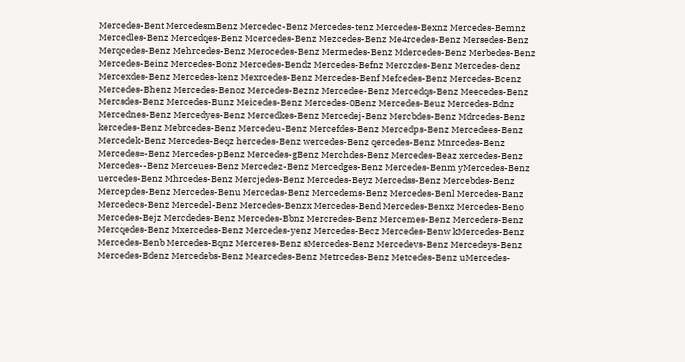Mercedes-Bent MercedesmBenz Mercedec-Benz Mercedes-tenz Mercedes-Bexnz Mercedes-Bemnz Mercedles-Benz Mercedqes-Benz Mcercedes-Benz Mezcedes-Benz Me4rcedes-Benz Mersedes-Benz Merqcedes-Benz Mehrcedes-Benz Merocedes-Benz Mermedes-Benz Mdercedes-Benz Merbedes-Benz Mercedes-Beinz Mercedes-Bonz Mercedes-Bendz Mercedes-Befnz Merczdes-Benz Mercedes-denz Mercexdes-Benz Mercedes-kenz Mexrcedes-Benz Mercedes-Benf Mefcedes-Benz Mercedes-Bcenz Mercedes-Bhenz Mercedes-Benoz Mercedes-Beznz Mercedee-Benz Mercedqs-Benz Meecedes-Benz Mercsdes-Benz Mercedes-Bunz Meicedes-Benz Mercedes-0Benz Mercedes-Beuz Mercedes-Bdnz Mercednes-Benz Mercedyes-Benz Mercedkes-Benz Mercedej-Benz Mercbdes-Benz Mdrcedes-Benz kercedes-Benz Mebrcedes-Benz Mercedeu-Benz Mercefdes-Benz Mercedps-Benz Mercedees-Benz Mercedek-Benz Mercedes-Beqz hercedes-Benz wercedes-Benz qercedes-Benz Mnrcedes-Benz Mercedes=-Benz Mercedes-pBenz Mercedes-gBenz Merchdes-Benz Mercedes-Beaz xercedes-Benz Mercedes--Benz Merceues-Benz Mercedez-Benz Mercedges-Benz Mercedes-Benm yMercedes-Benz uercedes-Benz Mhrcedes-Benz Mercjedes-Benz Mercedes-Beyz Mercedss-Benz Mercebdes-Benz Mercepdes-Benz Mercedes-Benu Mercedas-Benz Mercedems-Benz Mercedes-Benl Mercedes-Banz Mercedecs-Benz Mercedel-Benz Mercedes-Benzx Mercedes-Bend Mercedes-Benxz Mercedes-Beno Mercedes-Bejz Mercdedes-Benz Mercedes-Bbnz Mercredes-Benz Mercemes-Benz Merceders-Benz Mercqedes-Benz Mxercedes-Benz Mercedes-yenz Mercedes-Becz Mercedes-Benw kMercedes-Benz Mercedes-Benb Mercedes-Bqnz Merceres-Benz sMercedes-Benz Mercedevs-Benz Mercedeys-Benz Mercedes-Bdenz Mercedebs-Benz Mearcedes-Benz Metrcedes-Benz Metcedes-Benz uMercedes-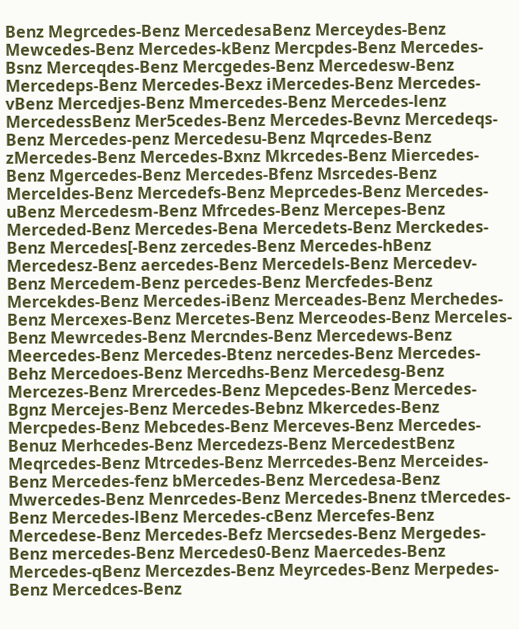Benz Megrcedes-Benz MercedesaBenz Merceydes-Benz Mewcedes-Benz Mercedes-kBenz Mercpdes-Benz Mercedes-Bsnz Merceqdes-Benz Mercgedes-Benz Mercedesw-Benz Mercedeps-Benz Mercedes-Bexz iMercedes-Benz Mercedes-vBenz Mercedjes-Benz Mmercedes-Benz Mercedes-lenz MercedessBenz Mer5cedes-Benz Mercedes-Bevnz Mercedeqs-Benz Mercedes-penz Mercedesu-Benz Mqrcedes-Benz zMercedes-Benz Mercedes-Bxnz Mkrcedes-Benz Miercedes-Benz Mgercedes-Benz Mercedes-Bfenz Msrcedes-Benz Merceldes-Benz Mercedefs-Benz Meprcedes-Benz Mercedes-uBenz Mercedesm-Benz Mfrcedes-Benz Mercepes-Benz Merceded-Benz Mercedes-Bena Mercedets-Benz Merckedes-Benz Mercedes[-Benz zercedes-Benz Mercedes-hBenz Mercedesz-Benz aercedes-Benz Mercedels-Benz Mercedev-Benz Mercedem-Benz percedes-Benz Mercfedes-Benz Mercekdes-Benz Mercedes-iBenz Merceades-Benz Merchedes-Benz Mercexes-Benz Mercetes-Benz Merceodes-Benz Merceles-Benz Mewrcedes-Benz Mercndes-Benz Mercedews-Benz Meercedes-Benz Mercedes-Btenz nercedes-Benz Mercedes-Behz Mercedoes-Benz Mercedhs-Benz Mercedesg-Benz Mercezes-Benz Mrercedes-Benz Mepcedes-Benz Mercedes-Bgnz Mercejes-Benz Mercedes-Bebnz Mkercedes-Benz Mercpedes-Benz Mebcedes-Benz Merceves-Benz Mercedes-Benuz Merhcedes-Benz Mercedezs-Benz MercedestBenz Meqrcedes-Benz Mtrcedes-Benz Merrcedes-Benz Merceides-Benz Mercedes-fenz bMercedes-Benz Mercedesa-Benz Mwercedes-Benz Menrcedes-Benz Mercedes-Bnenz tMercedes-Benz Mercedes-lBenz Mercedes-cBenz Mercefes-Benz Mercedese-Benz Mercedes-Befz Mercsedes-Benz Mergedes-Benz mercedes-Benz Mercedes0-Benz Maercedes-Benz Mercedes-qBenz Mercezdes-Benz Meyrcedes-Benz Merpedes-Benz Mercedces-Benz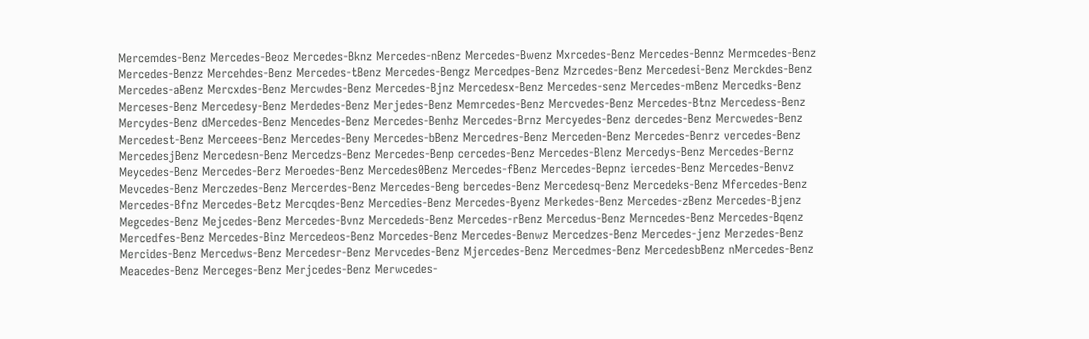Mercemdes-Benz Mercedes-Beoz Mercedes-Bknz Mercedes-nBenz Mercedes-Bwenz Mxrcedes-Benz Mercedes-Bennz Mermcedes-Benz Mercedes-Benzz Mercehdes-Benz Mercedes-tBenz Mercedes-Bengz Mercedpes-Benz Mzrcedes-Benz Mercedesi-Benz Merckdes-Benz Mercedes-aBenz Mercxdes-Benz Mercwdes-Benz Mercedes-Bjnz Mercedesx-Benz Mercedes-senz Mercedes-mBenz Mercedks-Benz Merceses-Benz Mercedesy-Benz Merdedes-Benz Merjedes-Benz Memrcedes-Benz Mercvedes-Benz Mercedes-Btnz Mercedess-Benz Mercydes-Benz dMercedes-Benz Mencedes-Benz Mercedes-Benhz Mercedes-Brnz Mercyedes-Benz dercedes-Benz Mercwedes-Benz Mercedest-Benz Merceees-Benz Mercedes-Beny Mercedes-bBenz Mercedres-Benz Merceden-Benz Mercedes-Benrz vercedes-Benz MercedesjBenz Mercedesn-Benz Mercedzs-Benz Mercedes-Benp cercedes-Benz Mercedes-Blenz Mercedys-Benz Mercedes-Bernz Meycedes-Benz Mercedes-Berz Meroedes-Benz Mercedes0Benz Mercedes-fBenz Mercedes-Bepnz iercedes-Benz Mercedes-Benvz Mevcedes-Benz Merczedes-Benz Mercerdes-Benz Mercedes-Beng bercedes-Benz Mercedesq-Benz Mercedeks-Benz Mfercedes-Benz Mercedes-Bfnz Mercedes-Betz Mercqdes-Benz Mercedies-Benz Mercedes-Byenz Merkedes-Benz Mercedes-zBenz Mercedes-Bjenz Megcedes-Benz Mejcedes-Benz Mercedes-Bvnz Mercededs-Benz Mercedes-rBenz Mercedus-Benz Merncedes-Benz Mercedes-Bqenz Mercedfes-Benz Mercedes-Binz Mercedeos-Benz Morcedes-Benz Mercedes-Benwz Mercedzes-Benz Mercedes-jenz Merzedes-Benz Mercides-Benz Mercedws-Benz Mercedesr-Benz Mervcedes-Benz Mjercedes-Benz Mercedmes-Benz MercedesbBenz nMercedes-Benz Meacedes-Benz Merceges-Benz Merjcedes-Benz Merwcedes-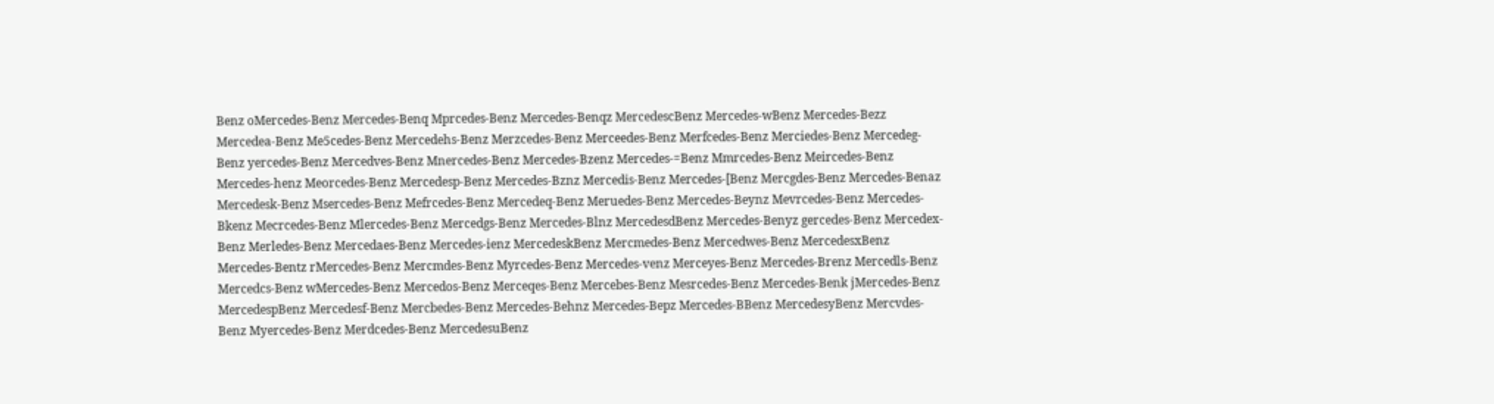Benz oMercedes-Benz Mercedes-Benq Mprcedes-Benz Mercedes-Benqz MercedescBenz Mercedes-wBenz Mercedes-Bezz Mercedea-Benz Me5cedes-Benz Mercedehs-Benz Merzcedes-Benz Merceedes-Benz Merfcedes-Benz Merciedes-Benz Mercedeg-Benz yercedes-Benz Mercedves-Benz Mnercedes-Benz Mercedes-Bzenz Mercedes-=Benz Mmrcedes-Benz Meircedes-Benz Mercedes-henz Meorcedes-Benz Mercedesp-Benz Mercedes-Bznz Mercedis-Benz Mercedes-[Benz Mercgdes-Benz Mercedes-Benaz Mercedesk-Benz Msercedes-Benz Mefrcedes-Benz Mercedeq-Benz Meruedes-Benz Mercedes-Beynz Mevrcedes-Benz Mercedes-Bkenz Mecrcedes-Benz Mlercedes-Benz Mercedgs-Benz Mercedes-Blnz MercedesdBenz Mercedes-Benyz gercedes-Benz Mercedex-Benz Merledes-Benz Mercedaes-Benz Mercedes-ienz MercedeskBenz Mercmedes-Benz Mercedwes-Benz MercedesxBenz Mercedes-Bentz rMercedes-Benz Mercmdes-Benz Myrcedes-Benz Mercedes-venz Merceyes-Benz Mercedes-Brenz Mercedls-Benz Mercedcs-Benz wMercedes-Benz Mercedos-Benz Merceqes-Benz Mercebes-Benz Mesrcedes-Benz Mercedes-Benk jMercedes-Benz MercedespBenz Mercedesf-Benz Mercbedes-Benz Mercedes-Behnz Mercedes-Bepz Mercedes-BBenz MercedesyBenz Mercvdes-Benz Myercedes-Benz Merdcedes-Benz MercedesuBenz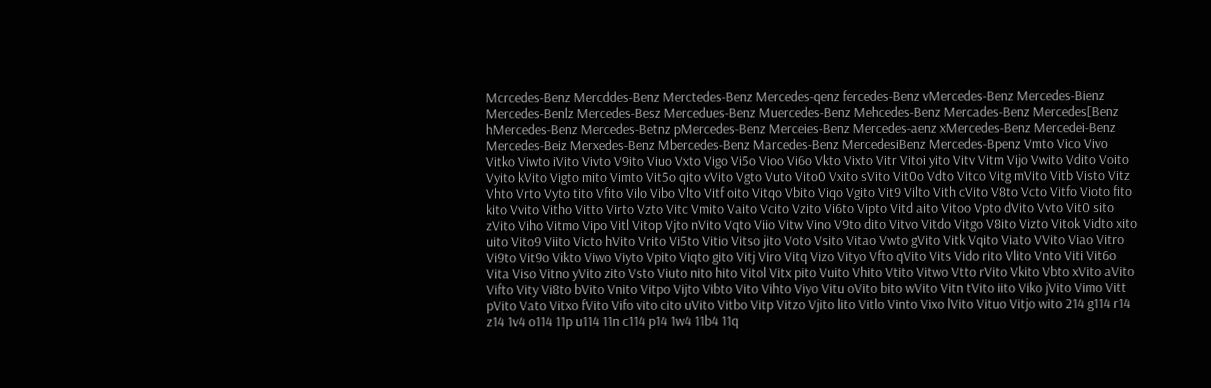Mcrcedes-Benz Mercddes-Benz Merctedes-Benz Mercedes-qenz fercedes-Benz vMercedes-Benz Mercedes-Bienz Mercedes-Benlz Mercedes-Besz Mercedues-Benz Muercedes-Benz Mehcedes-Benz Mercades-Benz Mercedes[Benz hMercedes-Benz Mercedes-Betnz pMercedes-Benz Merceies-Benz Mercedes-aenz xMercedes-Benz Mercedei-Benz Mercedes-Beiz Merxedes-Benz Mbercedes-Benz Marcedes-Benz MercedesiBenz Mercedes-Bpenz Vmto Vico Vivo Vitko Viwto iVito Vivto V9ito Viuo Vxto Vigo Vi5o Vioo Vi6o Vkto Vixto Vitr Vitoi yito Vitv Vitm Vijo Vwito Vdito Voito Vyito kVito Vigto mito Vimto Vit5o qito vVito Vgto Vuto Vito0 Vxito sVito Vit0o Vdto Vitco Vitg mVito Vitb Visto Vitz Vhto Vrto Vyto tito Vfito Vilo Vibo Vlto Vitf oito Vitqo Vbito Viqo Vgito Vit9 Vilto Vith cVito V8to Vcto Vitfo Vioto fito kito Vvito Vitho Vitto Virto Vzto Vitc Vmito Vaito Vcito Vzito Vi6to Vipto Vitd aito Vitoo Vpto dVito Vvto Vit0 sito zVito Viho Vitmo Vipo Vitl Vitop Vjto nVito Vqto Viio Vitw Vino V9to dito Vitvo Vitdo Vitgo V8ito Vizto Vitok Vidto xito uito Vito9 Viito Victo hVito Vrito Vi5to Vitio Vitso jito Voto Vsito Vitao Vwto gVito Vitk Vqito Viato VVito Viao Vitro Vi9to Vit9o Vikto Viwo Viyto Vpito Viqto gito Vitj Viro Vitq Vizo Vityo Vfto qVito Vits Vido rito Vlito Vnto Viti Vit6o Vita Viso Vitno yVito zito Vsto Viuto nito hito Vitol Vitx pito Vuito Vhito Vtito Vitwo Vtto rVito Vkito Vbto xVito aVito Vifto Vity Vi8to bVito Vnito Vitpo Vijto Vibto Vito Vihto Viyo Vitu oVito bito wVito Vitn tVito iito Viko jVito Vimo Vitt pVito Vato Vitxo fVito Vifo vito cito uVito Vitbo Vitp Vitzo Vjito lito Vitlo Vinto Vixo lVito Vituo Vitjo wito 214 g114 r14 z14 1v4 o114 11p u114 11n c114 p14 1w4 11b4 11q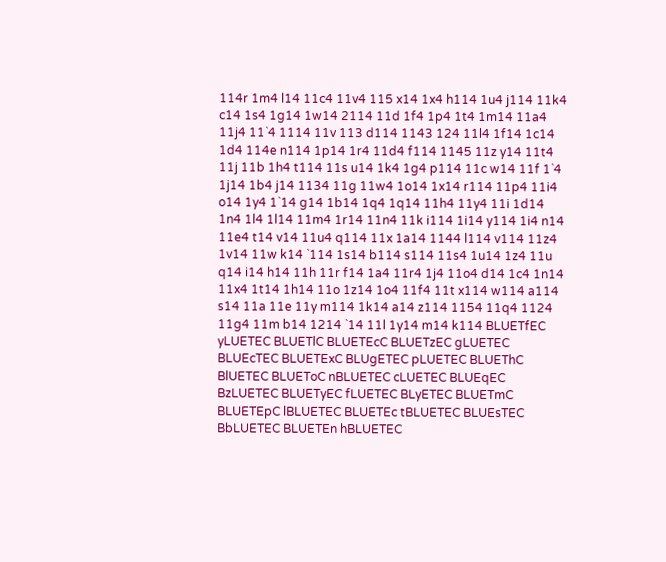114r 1m4 l14 11c4 11v4 115 x14 1x4 h114 1u4 j114 11k4 c14 1s4 1g14 1w14 2114 11d 1f4 1p4 1t4 1m14 11a4 11j4 11`4 1114 11v 113 d114 1143 124 11l4 1f14 1c14 1d4 114e n114 1p14 1r4 11d4 f114 1145 11z y14 11t4 11j 11b 1h4 t114 11s u14 1k4 1g4 p114 11c w14 11f 1`4 1j14 1b4 j14 1134 11g 11w4 1o14 1x14 r114 11p4 11i4 o14 1y4 1`14 g14 1b14 1q4 1q14 11h4 11y4 11i 1d14 1n4 1l4 1l14 11m4 1r14 11n4 11k i114 1i14 y114 1i4 n14 11e4 t14 v14 11u4 q114 11x 1a14 1144 l114 v114 11z4 1v14 11w k14 `114 1s14 b114 s114 11s4 1u14 1z4 11u q14 i14 h14 11h 11r f14 1a4 11r4 1j4 11o4 d14 1c4 1n14 11x4 1t14 1h14 11o 1z14 1o4 11f4 11t x114 w114 a114 s14 11a 11e 11y m114 1k14 a14 z114 1154 11q4 1124 11g4 11m b14 1214 `14 11l 1y14 m14 k114 BLUETfEC yLUETEC BLUETlC BLUETEcC BLUETzEC gLUETEC BLUEcTEC BLUETExC BLUgETEC pLUETEC BLUEThC BlUETEC BLUEToC nBLUETEC cLUETEC BLUEqEC BzLUETEC BLUETyEC fLUETEC BLyETEC BLUETmC BLUETEpC lBLUETEC BLUETEc tBLUETEC BLUEsTEC BbLUETEC BLUETEn hBLUETEC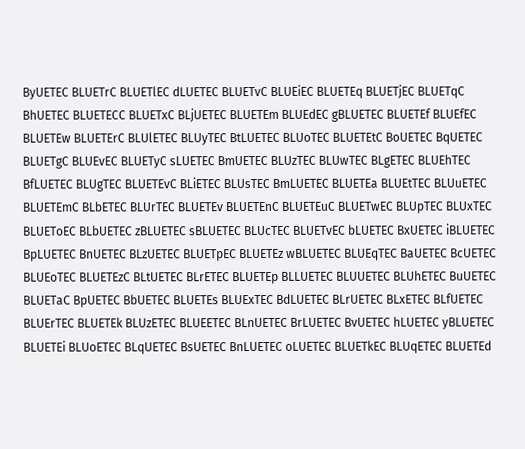ByUETEC BLUETrC BLUETlEC dLUETEC BLUETvC BLUEiEC BLUETEq BLUETjEC BLUETqC BhUETEC BLUETECC BLUETxC BLjUETEC BLUETEm BLUEdEC gBLUETEC BLUETEf BLUEfEC BLUETEw BLUETErC BLUlETEC BLUyTEC BtLUETEC BLUoTEC BLUETEtC BoUETEC BqUETEC BLUETgC BLUEvEC BLUETyC sLUETEC BmUETEC BLUzTEC BLUwTEC BLgETEC BLUEhTEC BfLUETEC BLUgTEC BLUETEvC BLiETEC BLUsTEC BmLUETEC BLUETEa BLUEtTEC BLUuETEC BLUETEmC BLbETEC BLUrTEC BLUETEv BLUETEnC BLUETEuC BLUETwEC BLUpTEC BLUxTEC BLUEToEC BLbUETEC zBLUETEC sBLUETEC BLUcTEC BLUETvEC bLUETEC BxUETEC iBLUETEC BpLUETEC BnUETEC BLzUETEC BLUETpEC BLUETEz wBLUETEC BLUEqTEC BaUETEC BcUETEC BLUEoTEC BLUETEzC BLtUETEC BLrETEC BLUETEp BLLUETEC BLUUETEC BLUhETEC BuUETEC BLUETaC BpUETEC BbUETEC BLUETEs BLUExTEC BdLUETEC BLrUETEC BLxETEC BLfUETEC BLUErTEC BLUETEk BLUzETEC BLUEETEC BLnUETEC BrLUETEC BvUETEC hLUETEC yBLUETEC BLUETEi BLUoETEC BLqUETEC BsUETEC BnLUETEC oLUETEC BLUETkEC BLUqETEC BLUETEd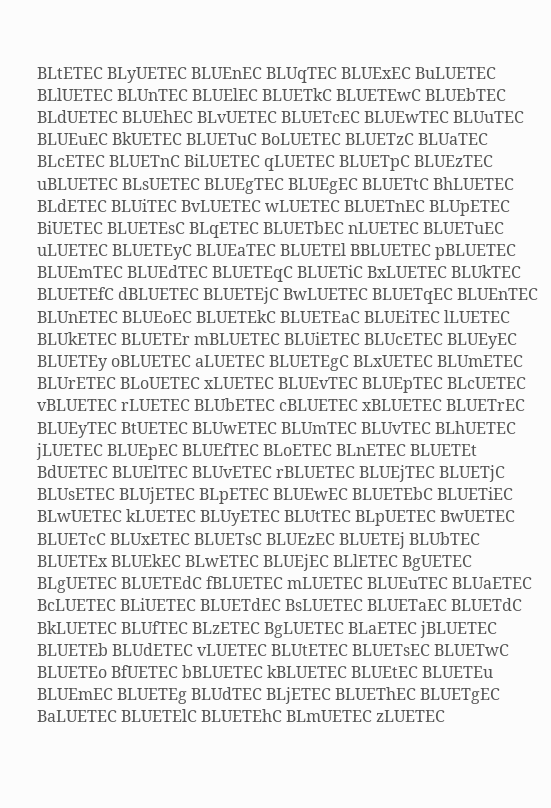BLtETEC BLyUETEC BLUEnEC BLUqTEC BLUExEC BuLUETEC BLlUETEC BLUnTEC BLUElEC BLUETkC BLUETEwC BLUEbTEC BLdUETEC BLUEhEC BLvUETEC BLUETcEC BLUEwTEC BLUuTEC BLUEuEC BkUETEC BLUETuC BoLUETEC BLUETzC BLUaTEC BLcETEC BLUETnC BiLUETEC qLUETEC BLUETpC BLUEzTEC uBLUETEC BLsUETEC BLUEgTEC BLUEgEC BLUETtC BhLUETEC BLdETEC BLUiTEC BvLUETEC wLUETEC BLUETnEC BLUpETEC BiUETEC BLUETEsC BLqETEC BLUETbEC nLUETEC BLUETuEC uLUETEC BLUETEyC BLUEaTEC BLUETEl BBLUETEC pBLUETEC BLUEmTEC BLUEdTEC BLUETEqC BLUETiC BxLUETEC BLUkTEC BLUETEfC dBLUETEC BLUETEjC BwLUETEC BLUETqEC BLUEnTEC BLUnETEC BLUEoEC BLUETEkC BLUETEaC BLUEiTEC lLUETEC BLUkETEC BLUETEr mBLUETEC BLUiETEC BLUcETEC BLUEyEC BLUETEy oBLUETEC aLUETEC BLUETEgC BLxUETEC BLUmETEC BLUrETEC BLoUETEC xLUETEC BLUEvTEC BLUEpTEC BLcUETEC vBLUETEC rLUETEC BLUbETEC cBLUETEC xBLUETEC BLUETrEC BLUEyTEC BtUETEC BLUwETEC BLUmTEC BLUvTEC BLhUETEC jLUETEC BLUEpEC BLUEfTEC BLoETEC BLnETEC BLUETEt BdUETEC BLUElTEC BLUvETEC rBLUETEC BLUEjTEC BLUETjC BLUsETEC BLUjETEC BLpETEC BLUEwEC BLUETEbC BLUETiEC BLwUETEC kLUETEC BLUyETEC BLUtTEC BLpUETEC BwUETEC BLUETcC BLUxETEC BLUETsC BLUEzEC BLUETEj BLUbTEC BLUETEx BLUEkEC BLwETEC BLUEjEC BLlETEC BgUETEC BLgUETEC BLUETEdC fBLUETEC mLUETEC BLUEuTEC BLUaETEC BcLUETEC BLiUETEC BLUETdEC BsLUETEC BLUETaEC BLUETdC BkLUETEC BLUfTEC BLzETEC BgLUETEC BLaETEC jBLUETEC BLUETEb BLUdETEC vLUETEC BLUtETEC BLUETsEC BLUETwC BLUETEo BfUETEC bBLUETEC kBLUETEC BLUEtEC BLUETEu BLUEmEC BLUETEg BLUdTEC BLjETEC BLUEThEC BLUETgEC BaLUETEC BLUETElC BLUETEhC BLmUETEC zLUETEC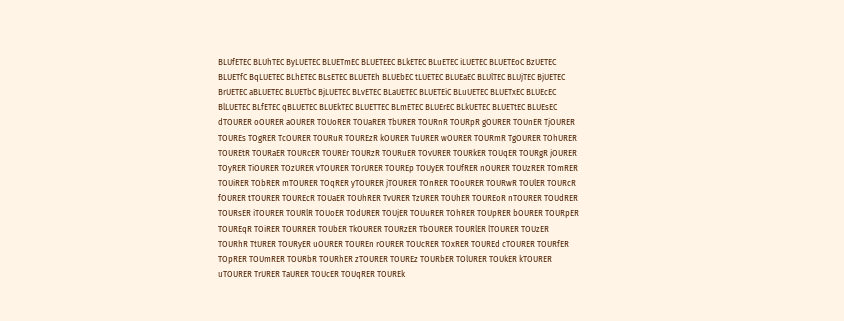BLUfETEC BLUhTEC ByLUETEC BLUETmEC BLUETEEC BLkETEC BLuETEC iLUETEC BLUETEoC BzUETEC BLUETfC BqLUETEC BLhETEC BLsETEC BLUETEh BLUEbEC tLUETEC BLUEaEC BLUlTEC BLUjTEC BjUETEC BrUETEC aBLUETEC BLUETbC BjLUETEC BLvETEC BLaUETEC BLUETEiC BLuUETEC BLUETxEC BLUEcEC BlLUETEC BLfETEC qBLUETEC BLUEkTEC BLUETTEC BLmETEC BLUErEC BLkUETEC BLUETtEC BLUEsEC dTOURER oOURER aOURER TOUoRER TOUaRER TbURER TOURnR TOURpR gOURER TOUnER TjOURER TOUREs TOgRER TcOURER TOURuR TOUREzR kOURER TuURER wOURER TOURmR TgOURER TOhURER TOUREtR TOURaER TOURcER TOUREr TOURzR TOURuER TOvURER TOURkER TOUqER TOURgR jOURER TOyRER TiOURER TOzURER vTOURER TOrURER TOUREp TOUyER TOUfRER nOURER TOUzRER TOmRER TOUiRER TObRER mTOURER TOqRER yTOURER jTOURER TOnRER TOoURER TOURwR TOUlER TOURcR fOURER tTOURER TOUREcR TOUaER TOUhRER TvURER TzURER TOUhER TOUREoR nTOURER TOUdRER TOURsER iTOURER TOURlR TOUoER TOdURER TOUjER TOUuRER TOhRER TOUpRER bOURER TOURpER TOUREqR TOiRER TOURRER TOUbER TkOURER TOURzER TbOURER TOURlER lTOURER TOUzER TOURhR TtURER TOURyER uOURER TOUREn rOURER TOUcRER TOxRER TOUREd cTOURER TOURfER TOpRER TOUmRER TOURbR TOURhER zTOURER TOUREz TOURbER TOlURER TOUkER kTOURER uTOURER TrURER TaURER TOUcER TOUqRER TOUREk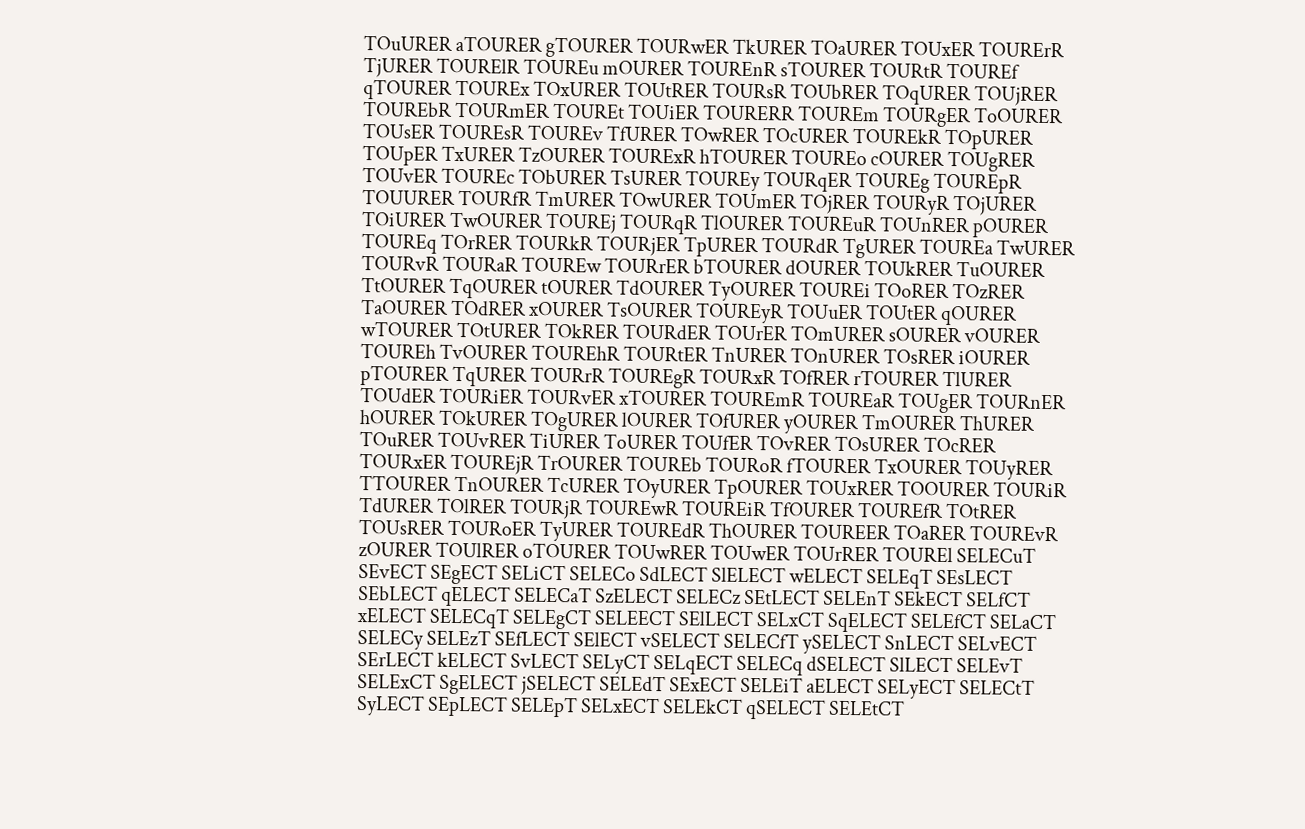TOuURER aTOURER gTOURER TOURwER TkURER TOaURER TOUxER TOURErR TjURER TOURElR TOUREu mOURER TOUREnR sTOURER TOURtR TOUREf qTOURER TOUREx TOxURER TOUtRER TOURsR TOUbRER TOqURER TOUjRER TOUREbR TOURmER TOUREt TOUiER TOURERR TOUREm TOURgER ToOURER TOUsER TOUREsR TOUREv TfURER TOwRER TOcURER TOUREkR TOpURER TOUpER TxURER TzOURER TOURExR hTOURER TOUREo cOURER TOUgRER TOUvER TOUREc TObURER TsURER TOUREy TOURqER TOUREg TOUREpR TOUURER TOURfR TmURER TOwURER TOUmER TOjRER TOURyR TOjURER TOiURER TwOURER TOUREj TOURqR TlOURER TOUREuR TOUnRER pOURER TOUREq TOrRER TOURkR TOURjER TpURER TOURdR TgURER TOUREa TwURER TOURvR TOURaR TOUREw TOURrER bTOURER dOURER TOUkRER TuOURER TtOURER TqOURER tOURER TdOURER TyOURER TOUREi TOoRER TOzRER TaOURER TOdRER xOURER TsOURER TOUREyR TOUuER TOUtER qOURER wTOURER TOtURER TOkRER TOURdER TOUrER TOmURER sOURER vOURER TOUREh TvOURER TOUREhR TOURtER TnURER TOnURER TOsRER iOURER pTOURER TqURER TOURrR TOUREgR TOURxR TOfRER rTOURER TlURER TOUdER TOURiER TOURvER xTOURER TOUREmR TOUREaR TOUgER TOURnER hOURER TOkURER TOgURER lOURER TOfURER yOURER TmOURER ThURER TOuRER TOUvRER TiURER ToURER TOUfER TOvRER TOsURER TOcRER TOURxER TOUREjR TrOURER TOUREb TOURoR fTOURER TxOURER TOUyRER TTOURER TnOURER TcURER TOyURER TpOURER TOUxRER TOOURER TOURiR TdURER TOlRER TOURjR TOUREwR TOUREiR TfOURER TOUREfR TOtRER TOUsRER TOURoER TyURER TOUREdR ThOURER TOUREER TOaRER TOUREvR zOURER TOUlRER oTOURER TOUwRER TOUwER TOUrRER TOUREl SELECuT SEvECT SEgECT SELiCT SELECo SdLECT SlELECT wELECT SELEqT SEsLECT SEbLECT qELECT SELECaT SzELECT SELECz SEtLECT SELEnT SEkECT SELfCT xELECT SELECqT SELEgCT SELEECT SElLECT SELxCT SqELECT SELEfCT SELaCT SELECy SELEzT SEfLECT SElECT vSELECT SELECfT ySELECT SnLECT SELvECT SErLECT kELECT SvLECT SELyCT SELqECT SELECq dSELECT SlLECT SELEvT SELExCT SgELECT jSELECT SELEdT SExECT SELEiT aELECT SELyECT SELECtT SyLECT SEpLECT SELEpT SELxECT SELEkCT qSELECT SELEtCT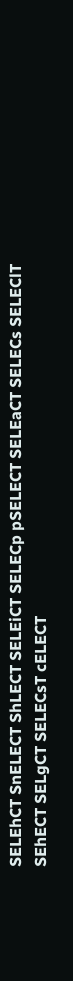SELEhCT SnELECT ShLECT SELEiCT SELECp pSELECT SELEaCT SELECs SELEClT SEhECT SELgCT SELECsT cELECT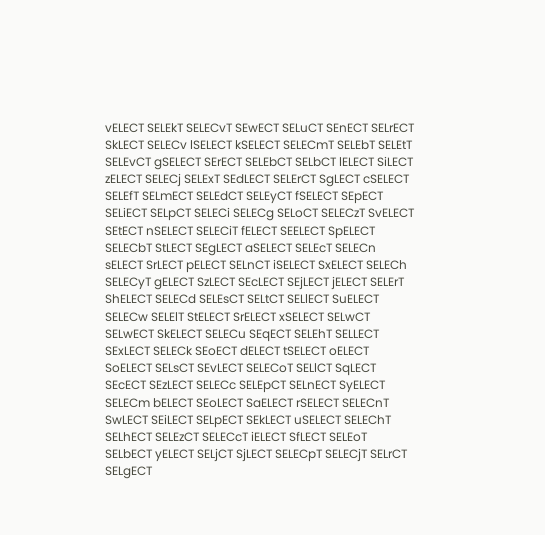vELECT SELEkT SELECvT SEwECT SELuCT SEnECT SELrECT SkLECT SELECv lSELECT kSELECT SELECmT SELEbT SELEtT SELEvCT gSELECT SErECT SELEbCT SELbCT lELECT SiLECT zELECT SELECj SELExT SEdLECT SELErCT SgLECT cSELECT SELEfT SELmECT SELEdCT SELEyCT fSELECT SEpECT SELiECT SELpCT SELECi SELECg SELoCT SELECzT SvELECT SEtECT nSELECT SELECiT fELECT SEELECT SpELECT SELECbT StLECT SEgLECT aSELECT SELEcT SELECn sELECT SrLECT pELECT SELnCT iSELECT SxELECT SELECh SELECyT gELECT SzLECT SEcLECT SEjLECT jELECT SELErT ShELECT SELECd SELEsCT SELtCT SELlECT SuELECT SELECw SELElT StELECT SrELECT xSELECT SELwCT SELwECT SkELECT SELECu SEqECT SELEhT SELLECT SExLECT SELECk SEoECT dELECT tSELECT oELECT SoELECT SELsCT SEvLECT SELECoT SELlCT SqLECT SEcECT SEzLECT SELECc SELEpCT SELnECT SyELECT SELECm bELECT SEoLECT SaELECT rSELECT SELECnT SwLECT SEiLECT SELpECT SEkLECT uSELECT SELEChT SELhECT SELEzCT SELECcT iELECT SfLECT SELEoT SELbECT yELECT SELjCT SjLECT SELECpT SELECjT SELrCT SELgECT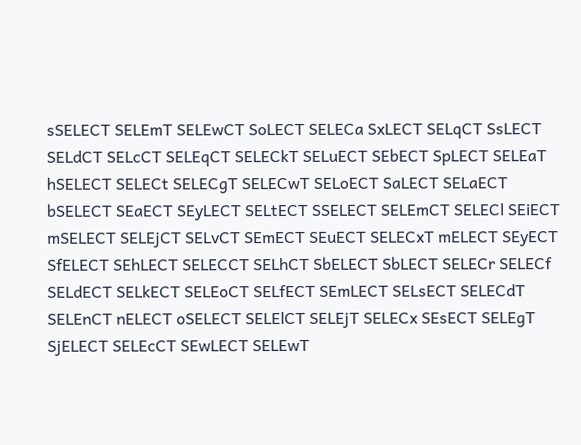sSELECT SELEmT SELEwCT SoLECT SELECa SxLECT SELqCT SsLECT SELdCT SELcCT SELEqCT SELECkT SELuECT SEbECT SpLECT SELEaT hSELECT SELECt SELECgT SELECwT SELoECT SaLECT SELaECT bSELECT SEaECT SEyLECT SELtECT SSELECT SELEmCT SELECl SEiECT mSELECT SELEjCT SELvCT SEmECT SEuECT SELECxT mELECT SEyECT SfELECT SEhLECT SELECCT SELhCT SbELECT SbLECT SELECr SELECf SELdECT SELkECT SELEoCT SELfECT SEmLECT SELsECT SELECdT SELEnCT nELECT oSELECT SELElCT SELEjT SELECx SEsECT SELEgT SjELECT SELEcCT SEwLECT SELEwT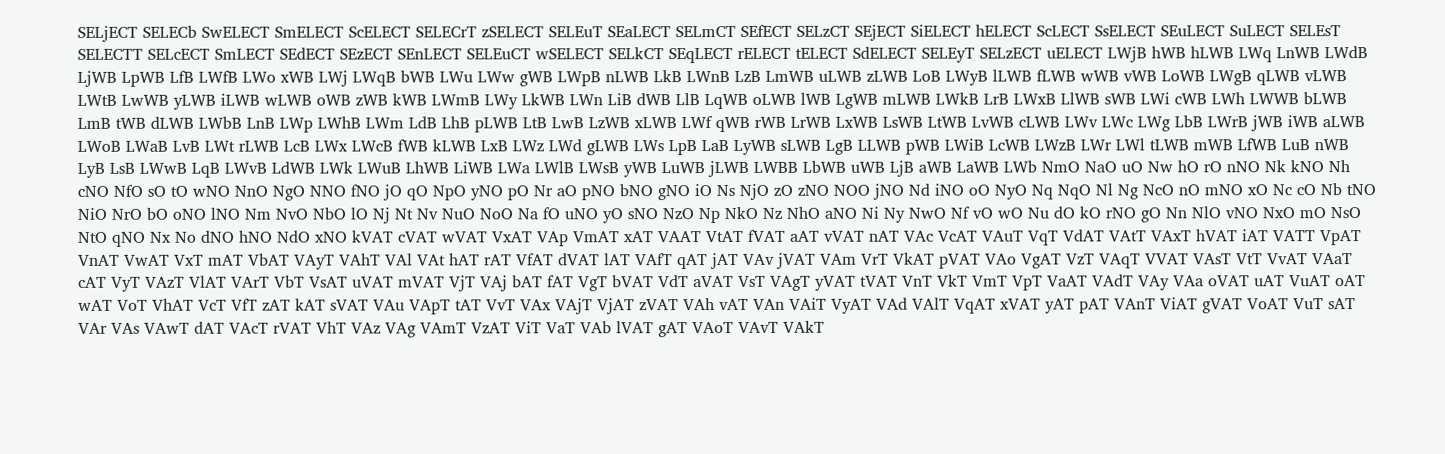SELjECT SELECb SwELECT SmELECT ScELECT SELECrT zSELECT SELEuT SEaLECT SELmCT SEfECT SELzCT SEjECT SiELECT hELECT ScLECT SsELECT SEuLECT SuLECT SELEsT SELECTT SELcECT SmLECT SEdECT SEzECT SEnLECT SELEuCT wSELECT SELkCT SEqLECT rELECT tELECT SdELECT SELEyT SELzECT uELECT LWjB hWB hLWB LWq LnWB LWdB LjWB LpWB LfB LWfB LWo xWB LWj LWqB bWB LWu LWw gWB LWpB nLWB LkB LWnB LzB LmWB uLWB zLWB LoB LWyB lLWB fLWB wWB vWB LoWB LWgB qLWB vLWB LWtB LwWB yLWB iLWB wLWB oWB zWB kWB LWmB LWy LkWB LWn LiB dWB LlB LqWB oLWB lWB LgWB mLWB LWkB LrB LWxB LlWB sWB LWi cWB LWh LWWB bLWB LmB tWB dLWB LWbB LnB LWp LWhB LWm LdB LhB pLWB LtB LwB LzWB xLWB LWf qWB rWB LrWB LxWB LsWB LtWB LvWB cLWB LWv LWc LWg LbB LWrB jWB iWB aLWB LWoB LWaB LvB LWt rLWB LcB LWx LWcB fWB kLWB LxB LWz LWd gLWB LWs LpB LaB LyWB sLWB LgB LLWB pWB LWiB LcWB LWzB LWr LWl tLWB mWB LfWB LuB nWB LyB LsB LWwB LqB LWvB LdWB LWk LWuB LhWB LiWB LWa LWlB LWsB yWB LuWB jLWB LWBB LbWB uWB LjB aWB LaWB LWb NmO NaO uO Nw hO rO nNO Nk kNO Nh cNO NfO sO tO wNO NnO NgO NNO fNO jO qO NpO yNO pO Nr aO pNO bNO gNO iO Ns NjO zO zNO NOO jNO Nd iNO oO NyO Nq NqO Nl Ng NcO nO mNO xO Nc cO Nb tNO NiO NrO bO oNO lNO Nm NvO NbO lO Nj Nt Nv NuO NoO Na fO uNO yO sNO NzO Np NkO Nz NhO aNO Ni Ny NwO Nf vO wO Nu dO kO rNO gO Nn NlO vNO NxO mO NsO NtO qNO Nx No dNO hNO NdO xNO kVAT cVAT wVAT VxAT VAp VmAT xAT VAAT VtAT fVAT aAT vVAT nAT VAc VcAT VAuT VqT VdAT VAtT VAxT hVAT iAT VATT VpAT VnAT VwAT VxT mAT VbAT VAyT VAhT VAl VAt hAT rAT VfAT dVAT lAT VAfT qAT jAT VAv jVAT VAm VrT VkAT pVAT VAo VgAT VzT VAqT VVAT VAsT VtT VvAT VAaT cAT VyT VAzT VlAT VArT VbT VsAT uVAT mVAT VjT VAj bAT fAT VgT bVAT VdT aVAT VsT VAgT yVAT tVAT VnT VkT VmT VpT VaAT VAdT VAy VAa oVAT uAT VuAT oAT wAT VoT VhAT VcT VfT zAT kAT sVAT VAu VApT tAT VvT VAx VAjT VjAT zVAT VAh vAT VAn VAiT VyAT VAd VAlT VqAT xVAT yAT pAT VAnT ViAT gVAT VoAT VuT sAT VAr VAs VAwT dAT VAcT rVAT VhT VAz VAg VAmT VzAT ViT VaT VAb lVAT gAT VAoT VAvT VAkT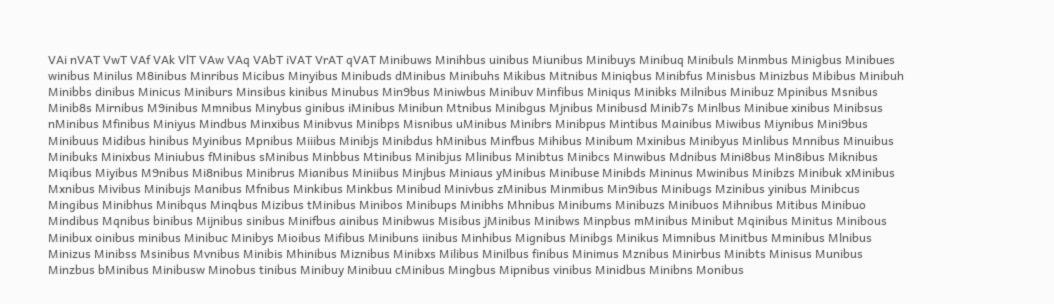VAi nVAT VwT VAf VAk VlT VAw VAq VAbT iVAT VrAT qVAT Minibuws Minihbus uinibus Miunibus Minibuys Minibuq Minibuls Minmbus Minigbus Minibues winibus Minilus M8inibus Minribus Micibus Minyibus Minibuds dMinibus Minibuhs Mikibus Mitnibus Miniqbus Minibfus Minisbus Minizbus Mibibus Minibuh Minibbs dinibus Minicus Miniburs Minsibus kinibus Minubus Min9bus Miniwbus Minibuv Minfibus Miniqus Minibks Milnibus Minibuz Mpinibus Msnibus Minib8s Mirnibus M9inibus Mmnibus Minybus ginibus iMinibus Minibun Mtnibus Minibgus Mjnibus Minibusd Minib7s Minlbus Minibue xinibus Minibsus nMinibus Mfinibus Miniyus Mindbus Minxibus Minibvus Minibps Misnibus uMinibus Minibrs Minibpus Mintibus Mainibus Miwibus Miynibus Mini9bus Minibuus Midibus hinibus Myinibus Mpnibus Miiibus Minibjs Minibdus hMinibus Minfbus Mihibus Minibum Mxinibus Minibyus Minlibus Mnnibus Minuibus Minibuks Minixbus Miniubus fMinibus sMinibus Minbbus Mtinibus Minibjus Mlinibus Minibtus Minibcs Minwibus Mdnibus Mini8bus Min8ibus Miknibus Miqibus Miyibus M9nibus Mi8nibus Minibrus Mianibus Miniibus Minjbus Miniaus yMinibus Minibuse Minibds Mininus Mwinibus Minibzs Minibuk xMinibus Mxnibus Mivibus Minibujs Manibus Mfnibus Minkibus Minkbus Minibud Minivbus zMinibus Minmibus Min9ibus Minibugs Mzinibus yinibus Minibcus Mingibus Minibhus Minibqus Minqbus Mizibus tMinibus Minibos Minibups Minibhs Mhnibus Minibums Minibuzs Minibuos Mihnibus Mitibus Minibuo Mindibus Mqnibus binibus Mijnibus sinibus Minifbus ainibus Minibwus Misibus jMinibus Minibws Minpbus mMinibus Minibut Mqinibus Minitus Minibous Minibux oinibus minibus Minibuc Minibys Mioibus Mifibus Minibuns iinibus Minhibus Mignibus Minibgs Minikus Mimnibus Minitbus Mminibus Mlnibus Minizus Minibss Msinibus Mvnibus Minibis Mhinibus Miznibus Minibxs Milibus Minilbus finibus Minimus Mznibus Minirbus Minibts Minisus Munibus Minzbus bMinibus Minibusw Minobus tinibus Minibuy Minibuu cMinibus Mingbus Mipnibus vinibus Minidbus Minibns Monibus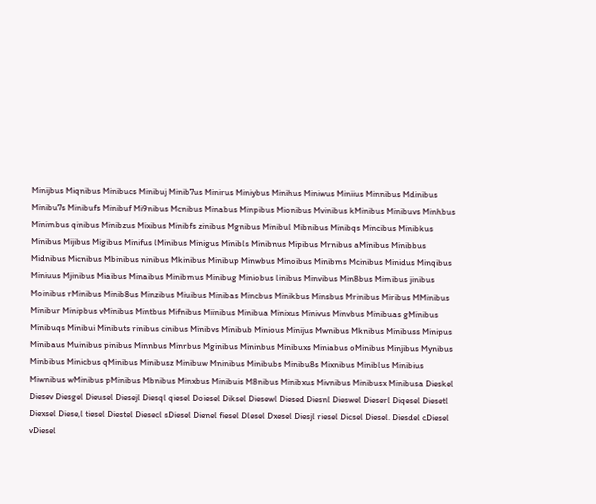Minijbus Miqnibus Minibucs Minibuj Minib7us Minirus Miniybus Minihus Miniwus Miniius Minnibus Mdinibus Minibu7s Minibufs Minibuf Mi9nibus Mcnibus Minabus Minpibus Mionibus Mvinibus kMinibus Minibuvs Minhbus Minimbus qinibus Minibzus Mixibus Minibfs zinibus Mgnibus Minibul Mibnibus Minibqs Mincibus Minibkus Minibus Mijibus Migibus Minifus lMinibus Minigus Minibls Minibnus Mipibus Mrnibus aMinibus Minibbus Midnibus Micnibus Mbinibus ninibus Mkinibus Minibup Minwbus Minoibus Minibms Mcinibus Minidus Minqibus Miniuus Mjinibus Miaibus Minaibus Minibmus Minibug Miniobus linibus Minvibus Min8bus Mimibus jinibus Moinibus rMinibus Minib8us Minzibus Miuibus Minibas Mincbus Minikbus Minsbus Mrinibus Miribus MMinibus Minibur Minipbus vMinibus Mintbus Mifnibus Miinibus Minibua Minixus Minivus Minvbus Minibuas gMinibus Minibuqs Minibui Minibuts rinibus cinibus Minibvs Minibub Minious Minijus Mwnibus Mknibus Minibuss Minipus Minibaus Muinibus pinibus Minnbus Minrbus Mginibus Mininbus Minibuxs Miniabus oMinibus Minjibus Mynibus Minbibus Minicbus qMinibus Minibusz Minibuw Mninibus Minibubs Minibu8s Mixnibus Miniblus Minibius Miwnibus wMinibus pMinibus Mbnibus Minxbus Minibuis M8nibus Minibxus Mivnibus Minibusx Minibusa Dieskel Diesev Diesgel Dieusel Diesejl Diesql qiesel Doiesel Diksel Diesewl Diesed Diesnl Dieswel Dieserl Diqesel Diesetl Diexsel Diese,l tiesel Diestel Diesecl sDiesel Dienel fiesel Dlesel Dxesel Diesjl riesel Dicsel Diesel. Diesdel cDiesel vDiesel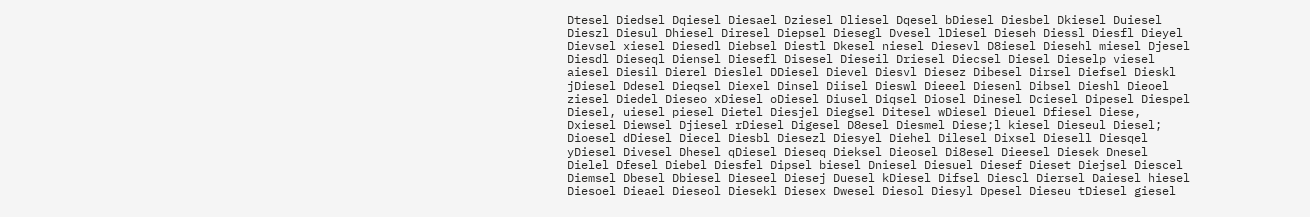Dtesel Diedsel Dqiesel Diesael Dziesel Dliesel Dqesel bDiesel Diesbel Dkiesel Duiesel Dieszl Diesul Dhiesel Diresel Diepsel Diesegl Dvesel lDiesel Dieseh Diessl Diesfl Dieyel Dievsel xiesel Diesedl Diebsel Diestl Dkesel niesel Diesevl D8iesel Diesehl miesel Djesel Diesdl Dieseql Diensel Diesefl Disesel Dieseil Driesel Diecsel Diesel Dieselp viesel aiesel Diesil Dierel Dieslel DDiesel Dievel Diesvl Diesez Dibesel Dirsel Diefsel Dieskl jDiesel Ddesel Dieqsel Diexel Dinsel Diisel Dieswl Dieeel Diesenl Dibsel Dieshl Dieoel ziesel Diedel Dieseo xDiesel oDiesel Diusel Diqsel Diosel Dinesel Dciesel Dipesel Diespel Diesel, uiesel piesel Dietel Diesjel Diegsel Ditesel wDiesel Dieuel Dfiesel Diese, Dxiesel Diewsel Djiesel rDiesel Digesel D8esel Diesmel Diese;l kiesel Dieseul Diesel; Dioesel dDiesel Diecel Diesbl Diesezl Diesyel Diehel Dilesel Dixsel Diesell Diesqel yDiesel Divesel Dhesel qDiesel Dieseq Dieksel Dieosel Di8esel Dieesel Diesek Dnesel Dielel Dfesel Diebel Diesfel Dipsel biesel Dniesel Diesuel Diesef Dieset Diejsel Diescel Diemsel Dbesel Dbiesel Dieseel Diesej Duesel kDiesel Difsel Diescl Diersel Daiesel hiesel Diesoel Dieael Dieseol Diesekl Diesex Dwesel Diesol Diesyl Dpesel Dieseu tDiesel giesel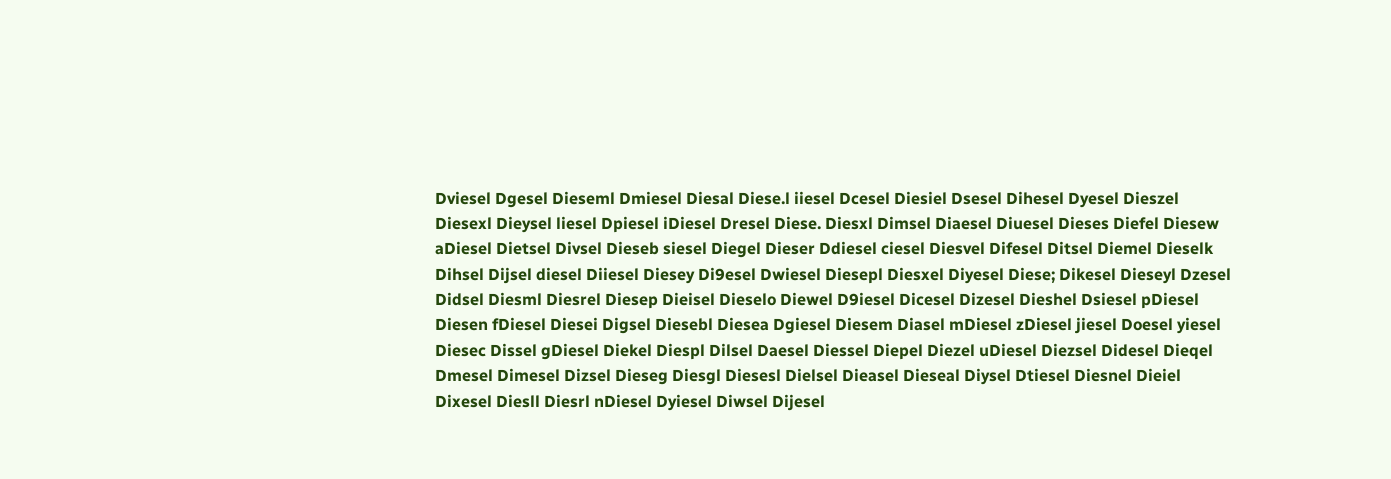Dviesel Dgesel Dieseml Dmiesel Diesal Diese.l iiesel Dcesel Diesiel Dsesel Dihesel Dyesel Dieszel Diesexl Dieysel liesel Dpiesel iDiesel Dresel Diese. Diesxl Dimsel Diaesel Diuesel Dieses Diefel Diesew aDiesel Dietsel Divsel Dieseb siesel Diegel Dieser Ddiesel ciesel Diesvel Difesel Ditsel Diemel Dieselk Dihsel Dijsel diesel Diiesel Diesey Di9esel Dwiesel Diesepl Diesxel Diyesel Diese; Dikesel Dieseyl Dzesel Didsel Diesml Diesrel Diesep Dieisel Dieselo Diewel D9iesel Dicesel Dizesel Dieshel Dsiesel pDiesel Diesen fDiesel Diesei Digsel Diesebl Diesea Dgiesel Diesem Diasel mDiesel zDiesel jiesel Doesel yiesel Diesec Dissel gDiesel Diekel Diespl Dilsel Daesel Diessel Diepel Diezel uDiesel Diezsel Didesel Dieqel Dmesel Dimesel Dizsel Dieseg Diesgl Diesesl Dielsel Dieasel Dieseal Diysel Dtiesel Diesnel Dieiel Dixesel Diesll Diesrl nDiesel Dyiesel Diwsel Dijesel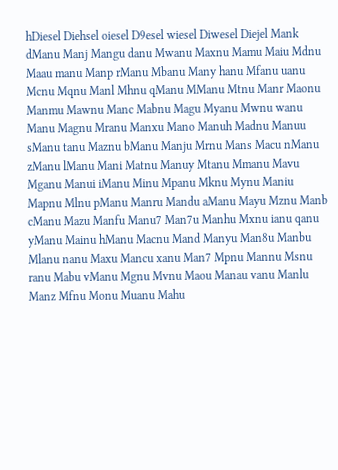hDiesel Diehsel oiesel D9esel wiesel Diwesel Diejel Mank dManu Manj Mangu danu Mwanu Maxnu Mamu Maiu Mdnu Maau manu Manp rManu Mbanu Many hanu Mfanu uanu Mcnu Mqnu Manl Mhnu qManu MManu Mtnu Manr Maonu Manmu Mawnu Manc Mabnu Magu Myanu Mwnu wanu Manu Magnu Mranu Manxu Mano Manuh Madnu Manuu sManu tanu Maznu bManu Manju Mrnu Mans Macu nManu zManu lManu Mani Matnu Manuy Mtanu Mmanu Mavu Mganu Manui iManu Minu Mpanu Mknu Mynu Maniu Mapnu Mlnu pManu Manru Mandu aManu Mayu Mznu Manb cManu Mazu Manfu Manu7 Man7u Manhu Mxnu ianu qanu yManu Mainu hManu Macnu Mand Manyu Man8u Manbu Mlanu nanu Maxu Mancu xanu Man7 Mpnu Mannu Msnu ranu Mabu vManu Mgnu Mvnu Maou Manau vanu Manlu Manz Mfnu Monu Muanu Mahu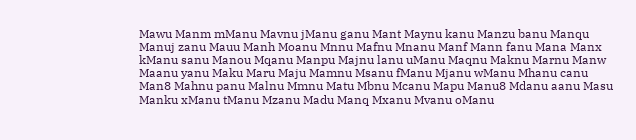Mawu Manm mManu Mavnu jManu ganu Mant Maynu kanu Manzu banu Manqu Manuj zanu Mauu Manh Moanu Mnnu Mafnu Mnanu Manf Mann fanu Mana Manx kManu sanu Manou Mqanu Manpu Majnu lanu uManu Maqnu Maknu Marnu Manw Maanu yanu Maku Maru Maju Mamnu Msanu fManu Mjanu wManu Mhanu canu Man8 Mahnu panu Malnu Mmnu Matu Mbnu Mcanu Mapu Manu8 Mdanu aanu Masu Manku xManu tManu Mzanu Madu Manq Mxanu Mvanu oManu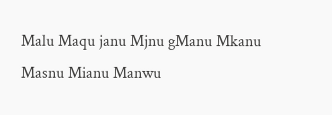Malu Maqu janu Mjnu gManu Mkanu Masnu Mianu Manwu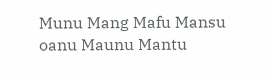Munu Mang Mafu Mansu oanu Maunu Mantu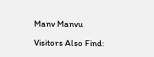Manv Manvu

Visitors Also Find: